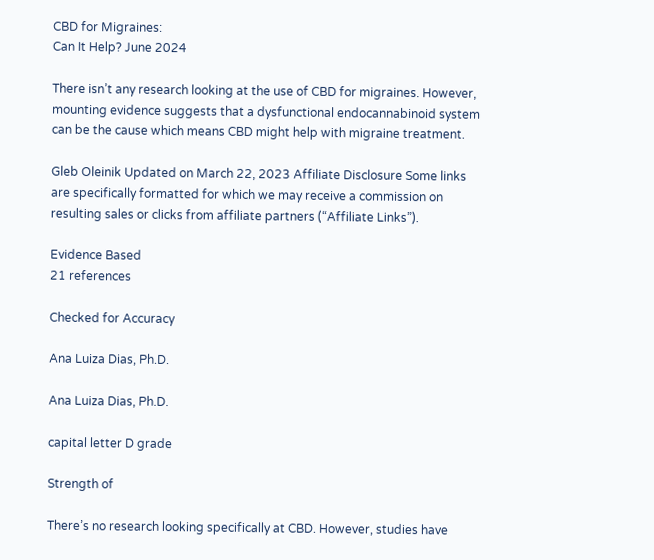CBD for Migraines:
Can It Help? June 2024

There isn’t any research looking at the use of CBD for migraines. However, mounting evidence suggests that a dysfunctional endocannabinoid system can be the cause which means CBD might help with migraine treatment.

Gleb Oleinik Updated on March 22, 2023 Affiliate Disclosure Some links are specifically formatted for which we may receive a commission on resulting sales or clicks from affiliate partners (“Affiliate Links”).

Evidence Based
21 references

Checked for Accuracy

Ana Luiza Dias, Ph.D.

Ana Luiza Dias, Ph.D.

capital letter D grade

Strength of

There’s no research looking specifically at CBD. However, studies have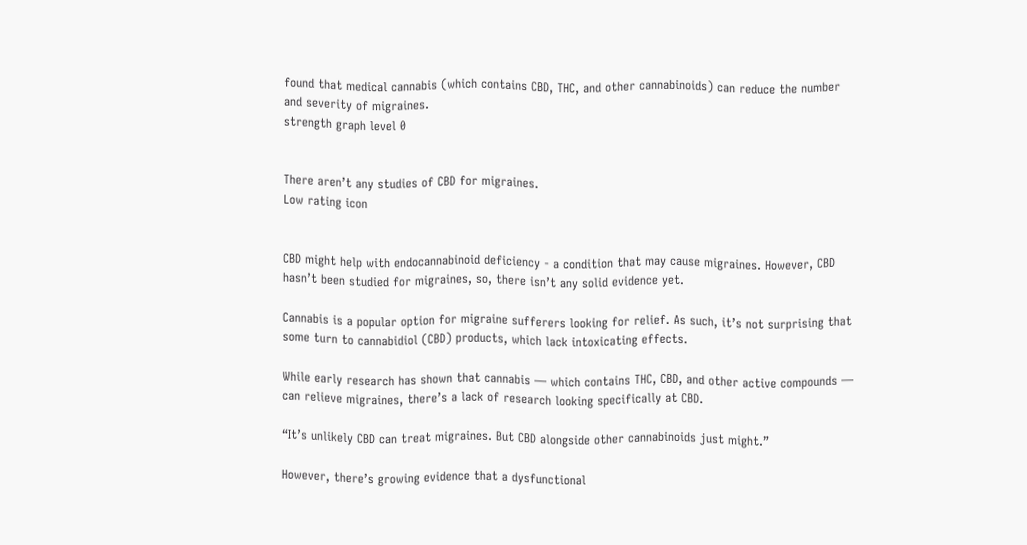found that medical cannabis (which contains CBD, THC, and other cannabinoids) can reduce the number and severity of migraines.
strength graph level 0


There aren’t any studies of CBD for migraines.
Low rating icon


CBD might help with endocannabinoid deficiency - a condition that may cause migraines. However, CBD hasn’t been studied for migraines, so, there isn’t any solid evidence yet.

Cannabis is a popular option for migraine sufferers looking for relief. As such, it’s not surprising that some turn to cannabidiol (CBD) products, which lack intoxicating effects.

While early research has shown that cannabis — which contains THC, CBD, and other active compounds — can relieve migraines, there’s a lack of research looking specifically at CBD.

“It’s unlikely CBD can treat migraines. But CBD alongside other cannabinoids just might.”

However, there’s growing evidence that a dysfunctional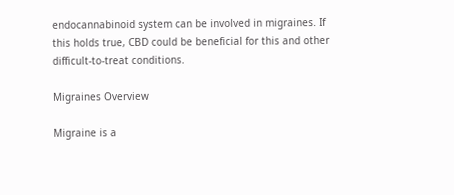endocannabinoid system can be involved in migraines. If this holds true, CBD could be beneficial for this and other difficult-to-treat conditions.

Migraines Overview

Migraine is a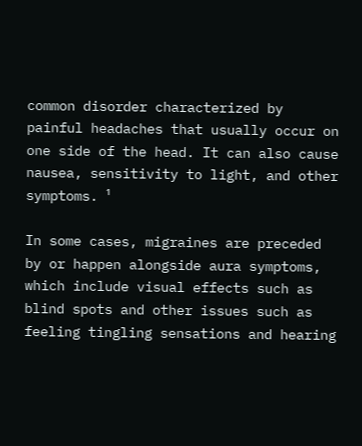common disorder characterized by painful headaches that usually occur on one side of the head. It can also cause nausea, sensitivity to light, and other symptoms. ¹

In some cases, migraines are preceded by or happen alongside aura symptoms, which include visual effects such as blind spots and other issues such as feeling tingling sensations and hearing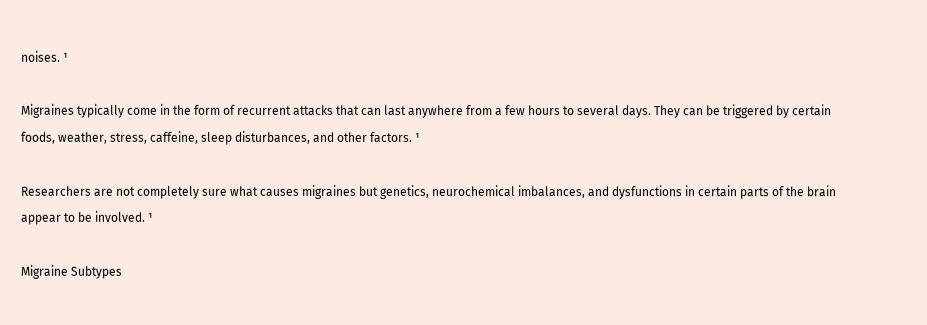noises. ¹

Migraines typically come in the form of recurrent attacks that can last anywhere from a few hours to several days. They can be triggered by certain foods, weather, stress, caffeine, sleep disturbances, and other factors. ¹

Researchers are not completely sure what causes migraines but genetics, neurochemical imbalances, and dysfunctions in certain parts of the brain appear to be involved. ¹

Migraine Subtypes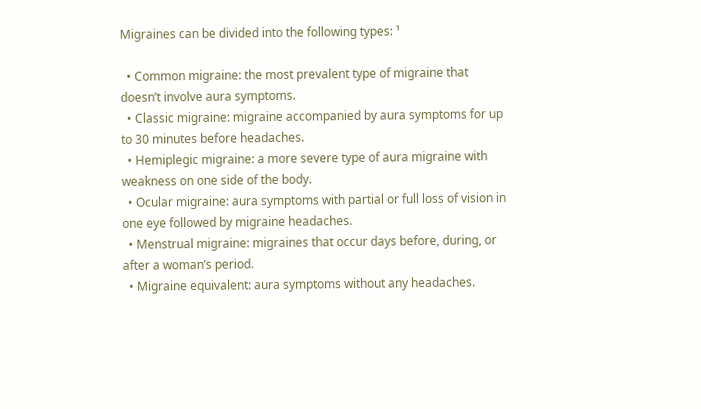Migraines can be divided into the following types: ¹

  • Common migraine: the most prevalent type of migraine that doesn’t involve aura symptoms.
  • Classic migraine: migraine accompanied by aura symptoms for up to 30 minutes before headaches.
  • Hemiplegic migraine: a more severe type of aura migraine with weakness on one side of the body.
  • Ocular migraine: aura symptoms with partial or full loss of vision in one eye followed by migraine headaches.
  • Menstrual migraine: migraines that occur days before, during, or after a woman’s period.
  • Migraine equivalent: aura symptoms without any headaches.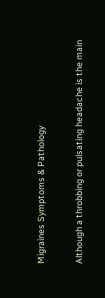Migraines Symptoms & Pathology

Although a throbbing or pulsating headache is the main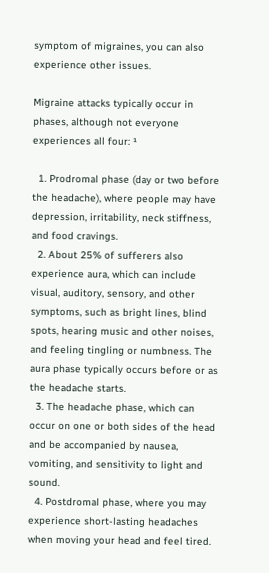symptom of migraines, you can also experience other issues.

Migraine attacks typically occur in phases, although not everyone experiences all four: ¹

  1. Prodromal phase (day or two before the headache), where people may have depression, irritability, neck stiffness, and food cravings.
  2. About 25% of sufferers also experience aura, which can include visual, auditory, sensory, and other symptoms, such as bright lines, blind spots, hearing music and other noises, and feeling tingling or numbness. The aura phase typically occurs before or as the headache starts.
  3. The headache phase, which can occur on one or both sides of the head and be accompanied by nausea, vomiting, and sensitivity to light and sound.
  4. Postdromal phase, where you may experience short-lasting headaches when moving your head and feel tired.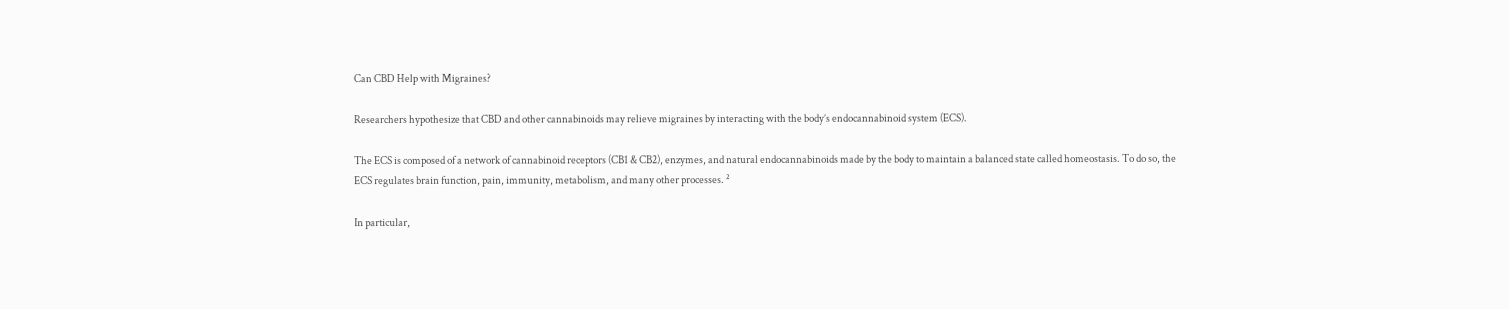Can CBD Help with Migraines?

Researchers hypothesize that CBD and other cannabinoids may relieve migraines by interacting with the body’s endocannabinoid system (ECS).

The ECS is composed of a network of cannabinoid receptors (CB1 & CB2), enzymes, and natural endocannabinoids made by the body to maintain a balanced state called homeostasis. To do so, the ECS regulates brain function, pain, immunity, metabolism, and many other processes. ²

In particular,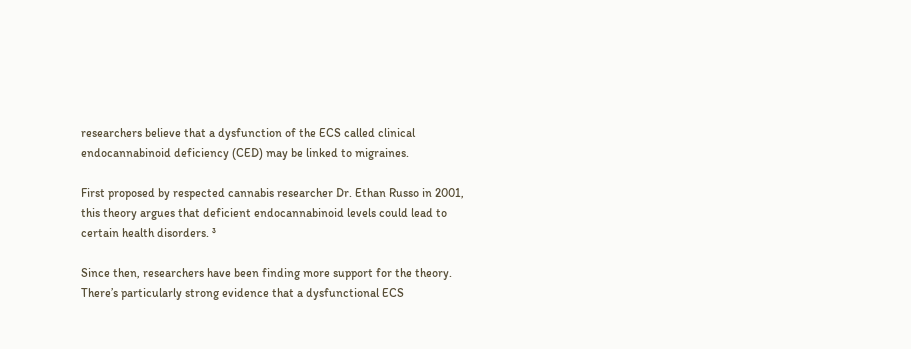researchers believe that a dysfunction of the ECS called clinical endocannabinoid deficiency (CED) may be linked to migraines.

First proposed by respected cannabis researcher Dr. Ethan Russo in 2001, this theory argues that deficient endocannabinoid levels could lead to certain health disorders. ³

Since then, researchers have been finding more support for the theory. There’s particularly strong evidence that a dysfunctional ECS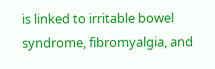is linked to irritable bowel syndrome, fibromyalgia, and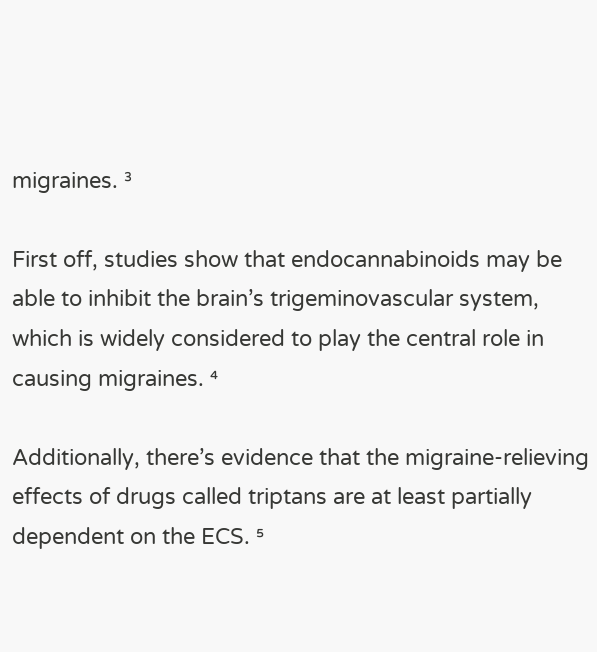migraines. ³

First off, studies show that endocannabinoids may be able to inhibit the brain’s trigeminovascular system, which is widely considered to play the central role in causing migraines. ⁴

Additionally, there’s evidence that the migraine-relieving effects of drugs called triptans are at least partially dependent on the ECS. ⁵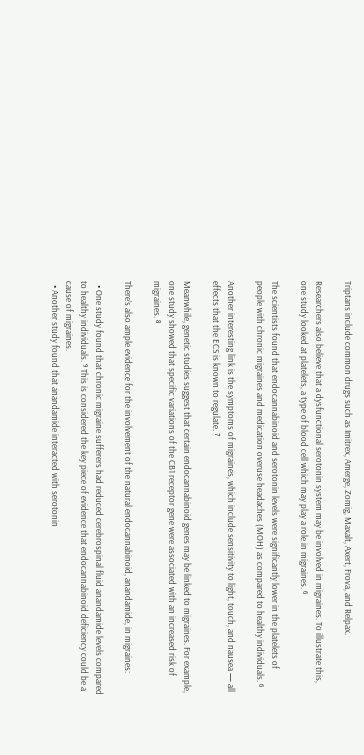Triptans include common drugs such as Imitrex, Amerge, Zomig, Maxalt, Axert, Frova, and Relpax.

Researchers also believe that a dysfunctional serotonin system may be involved in migraines. To illustrate this, one study looked at platelets, a type of blood cell which may play a role in migraines. ⁶

The scientists found that endocannabinoid and serotonin levels were significantly lower in the platelets of people with chronic migraines and medication overuse headaches (MOH) as compared to healthy individuals. ⁶

Another interesting link is the symptoms of migraines, which include sensitivity to light, touch, and nausea — all effects that the ECS is known to regulate. ⁷

Meanwhile, genetic studies suggest that certain endocannabinoid genes may be linked to migraines. For example, one study showed that specific variations of the CB1 receptor gene were associated with an increased risk of migraines. ⁸

There’s also ample evidence for the involvement of the natural endocannabinoid, anandamide, in migraines:

  • One study found that chronic migraine sufferers had reduced cerebrospinal fluid anandamide levels compared to healthy individuals. ⁹ This is considered the key piece of evidence that endocannabinoid deficiency could be a cause of migraines.
  • Another study found that anandamide interacted with serotonin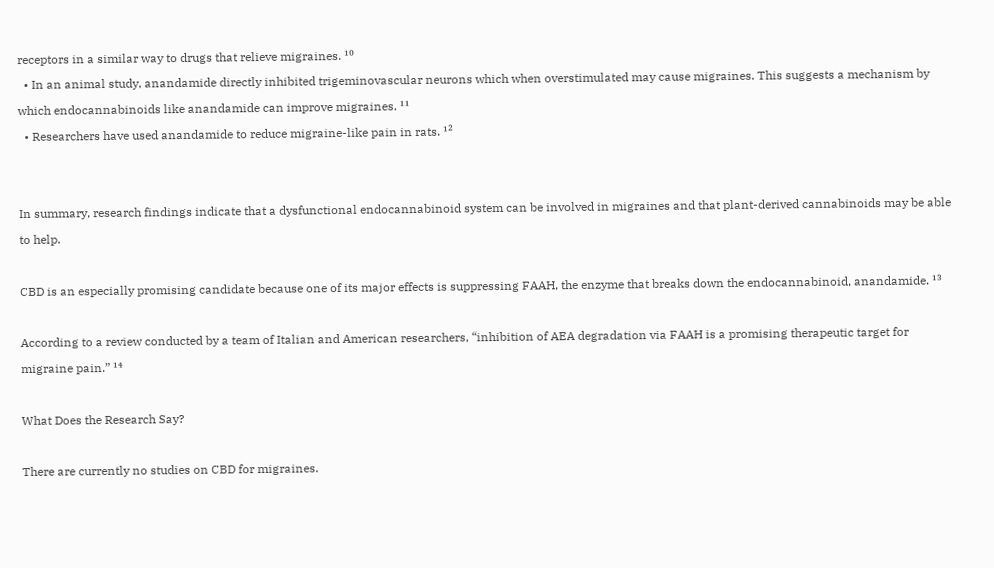receptors in a similar way to drugs that relieve migraines. ¹⁰
  • In an animal study, anandamide directly inhibited trigeminovascular neurons which when overstimulated may cause migraines. This suggests a mechanism by which endocannabinoids like anandamide can improve migraines. ¹¹
  • Researchers have used anandamide to reduce migraine-like pain in rats. ¹²


In summary, research findings indicate that a dysfunctional endocannabinoid system can be involved in migraines and that plant-derived cannabinoids may be able to help.

CBD is an especially promising candidate because one of its major effects is suppressing FAAH, the enzyme that breaks down the endocannabinoid, anandamide. ¹³

According to a review conducted by a team of Italian and American researchers, “inhibition of AEA degradation via FAAH is a promising therapeutic target for migraine pain.” ¹⁴

What Does the Research Say?

There are currently no studies on CBD for migraines.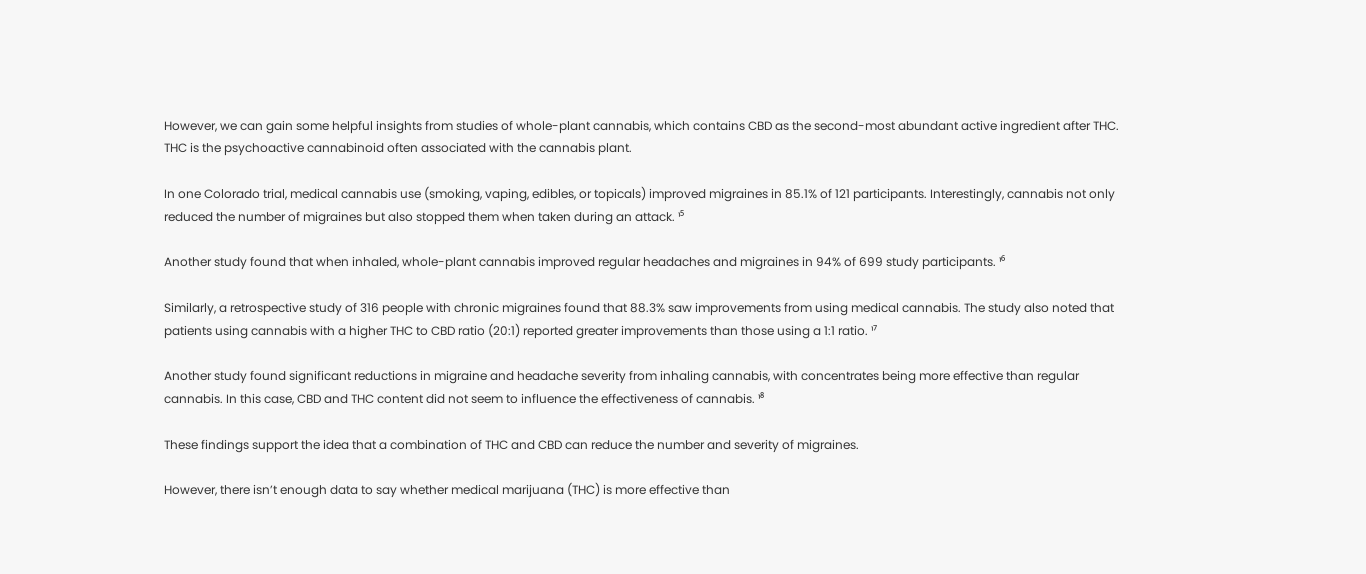However, we can gain some helpful insights from studies of whole-plant cannabis, which contains CBD as the second-most abundant active ingredient after THC. THC is the psychoactive cannabinoid often associated with the cannabis plant.

In one Colorado trial, medical cannabis use (smoking, vaping, edibles, or topicals) improved migraines in 85.1% of 121 participants. Interestingly, cannabis not only reduced the number of migraines but also stopped them when taken during an attack. ¹⁵

Another study found that when inhaled, whole-plant cannabis improved regular headaches and migraines in 94% of 699 study participants. ¹⁶

Similarly, a retrospective study of 316 people with chronic migraines found that 88.3% saw improvements from using medical cannabis. The study also noted that patients using cannabis with a higher THC to CBD ratio (20:1) reported greater improvements than those using a 1:1 ratio. ¹⁷

Another study found significant reductions in migraine and headache severity from inhaling cannabis, with concentrates being more effective than regular cannabis. In this case, CBD and THC content did not seem to influence the effectiveness of cannabis. ¹⁸

These findings support the idea that a combination of THC and CBD can reduce the number and severity of migraines.

However, there isn’t enough data to say whether medical marijuana (THC) is more effective than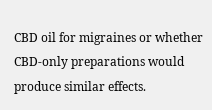CBD oil for migraines or whether CBD-only preparations would produce similar effects.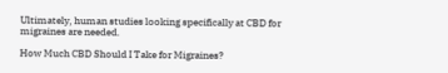Ultimately, human studies looking specifically at CBD for migraines are needed.

How Much CBD Should I Take for Migraines?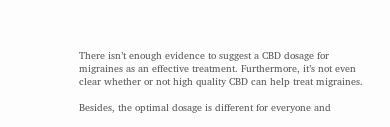There isn’t enough evidence to suggest a CBD dosage for migraines as an effective treatment. Furthermore, it’s not even clear whether or not high quality CBD can help treat migraines.

Besides, the optimal dosage is different for everyone and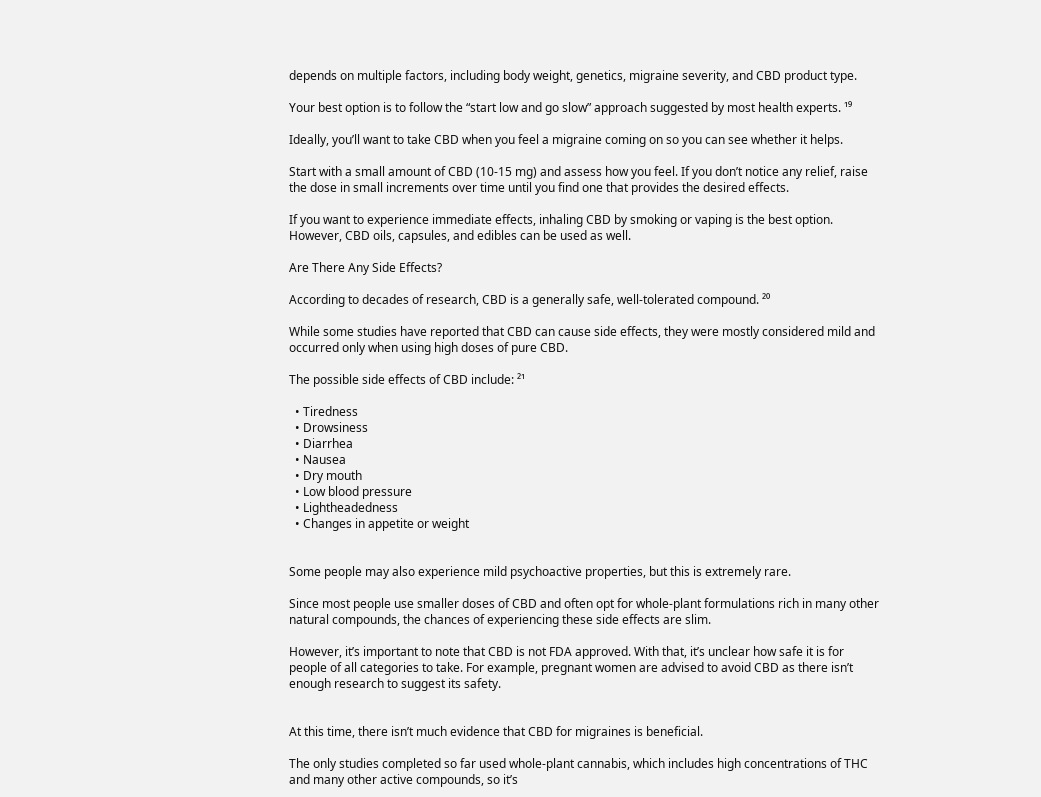depends on multiple factors, including body weight, genetics, migraine severity, and CBD product type.

Your best option is to follow the “start low and go slow” approach suggested by most health experts. ¹⁹

Ideally, you’ll want to take CBD when you feel a migraine coming on so you can see whether it helps.

Start with a small amount of CBD (10-15 mg) and assess how you feel. If you don’t notice any relief, raise the dose in small increments over time until you find one that provides the desired effects.

If you want to experience immediate effects, inhaling CBD by smoking or vaping is the best option. However, CBD oils, capsules, and edibles can be used as well.

Are There Any Side Effects?

According to decades of research, CBD is a generally safe, well-tolerated compound. ²⁰

While some studies have reported that CBD can cause side effects, they were mostly considered mild and occurred only when using high doses of pure CBD.

The possible side effects of CBD include: ²¹

  • Tiredness
  • Drowsiness
  • Diarrhea
  • Nausea
  • Dry mouth
  • Low blood pressure
  • Lightheadedness
  • Changes in appetite or weight


Some people may also experience mild psychoactive properties, but this is extremely rare.

Since most people use smaller doses of CBD and often opt for whole-plant formulations rich in many other natural compounds, the chances of experiencing these side effects are slim.

However, it’s important to note that CBD is not FDA approved. With that, it’s unclear how safe it is for people of all categories to take. For example, pregnant women are advised to avoid CBD as there isn’t enough research to suggest its safety.


At this time, there isn’t much evidence that CBD for migraines is beneficial.

The only studies completed so far used whole-plant cannabis, which includes high concentrations of THC and many other active compounds, so it’s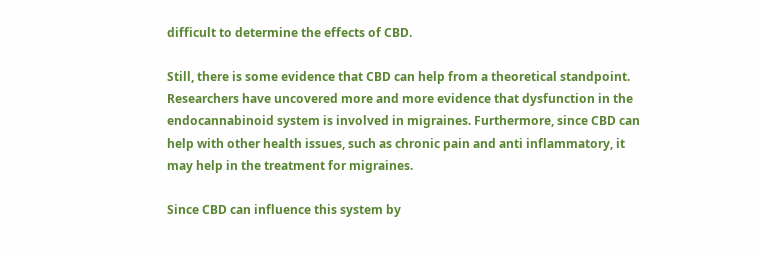difficult to determine the effects of CBD.

Still, there is some evidence that CBD can help from a theoretical standpoint. Researchers have uncovered more and more evidence that dysfunction in the endocannabinoid system is involved in migraines. Furthermore, since CBD can help with other health issues, such as chronic pain and anti inflammatory, it may help in the treatment for migraines.

Since CBD can influence this system by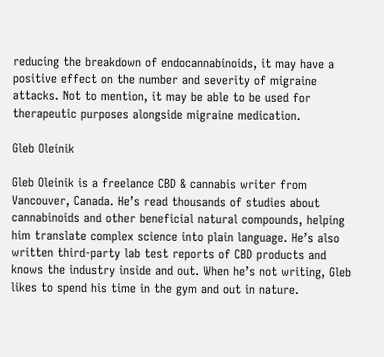reducing the breakdown of endocannabinoids, it may have a positive effect on the number and severity of migraine attacks. Not to mention, it may be able to be used for therapeutic purposes alongside migraine medication.

Gleb Oleinik

Gleb Oleinik is a freelance CBD & cannabis writer from Vancouver, Canada. He’s read thousands of studies about cannabinoids and other beneficial natural compounds, helping him translate complex science into plain language. He’s also written third-party lab test reports of CBD products and knows the industry inside and out. When he’s not writing, Gleb likes to spend his time in the gym and out in nature.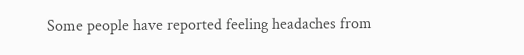Some people have reported feeling headaches from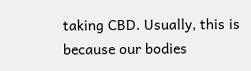taking CBD. Usually, this is because our bodies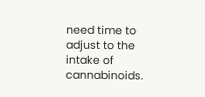need time to adjust to the intake of cannabinoids.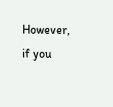However, if you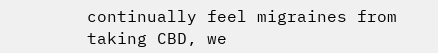continually feel migraines from taking CBD, we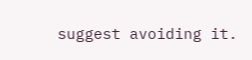suggest avoiding it.